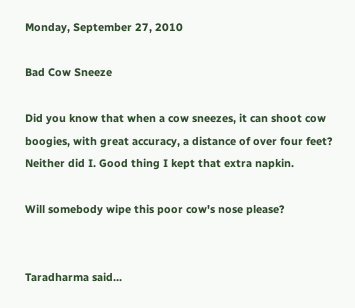Monday, September 27, 2010

Bad Cow Sneeze

Did you know that when a cow sneezes, it can shoot cow boogies, with great accuracy, a distance of over four feet? Neither did I. Good thing I kept that extra napkin.

Will somebody wipe this poor cow's nose please?


Taradharma said...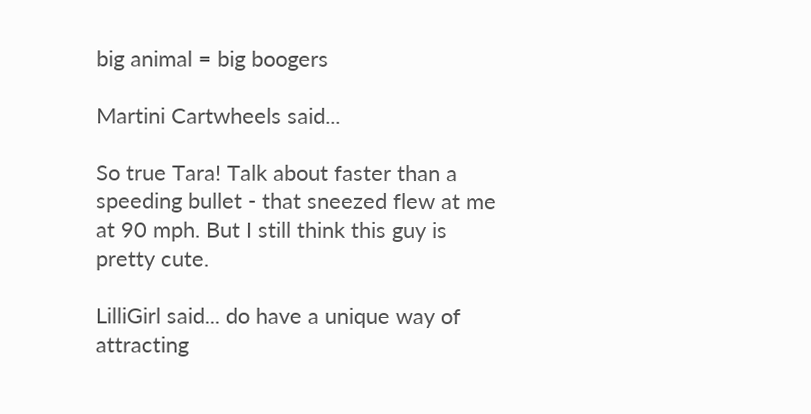big animal = big boogers

Martini Cartwheels said...

So true Tara! Talk about faster than a speeding bullet - that sneezed flew at me at 90 mph. But I still think this guy is pretty cute.

LilliGirl said... do have a unique way of attracting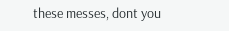these messes, dont you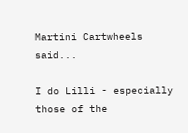Martini Cartwheels said...

I do Lilli - especially those of the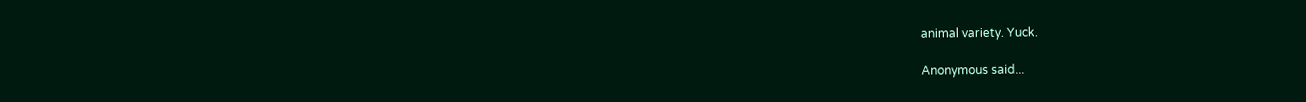animal variety. Yuck.

Anonymous said...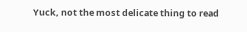Yuck, not the most delicate thing to read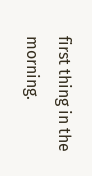first thing in the morning.